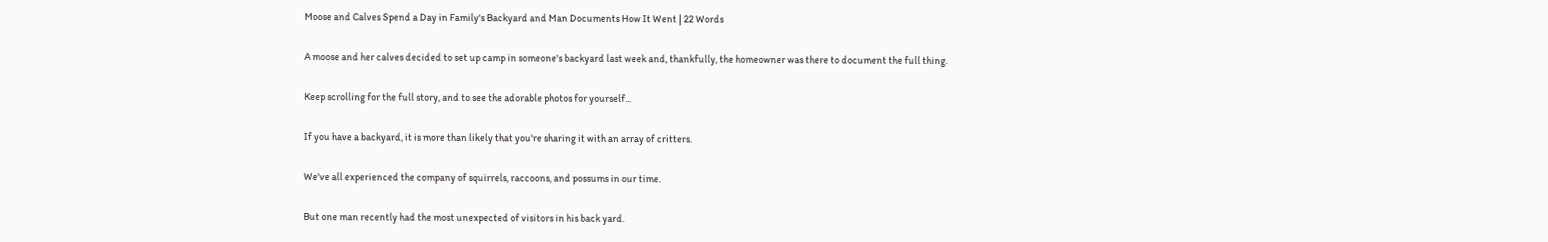Moose and Calves Spend a Day in Family's Backyard and Man Documents How It Went | 22 Words

A moose and her calves decided to set up camp in someone's backyard last week and, thankfully, the homeowner was there to document the full thing.

Keep scrolling for the full story, and to see the adorable photos for yourself...

If you have a backyard, it is more than likely that you're sharing it with an array of critters.

We've all experienced the company of squirrels, raccoons, and possums in our time.

But one man recently had the most unexpected of visitors in his back yard.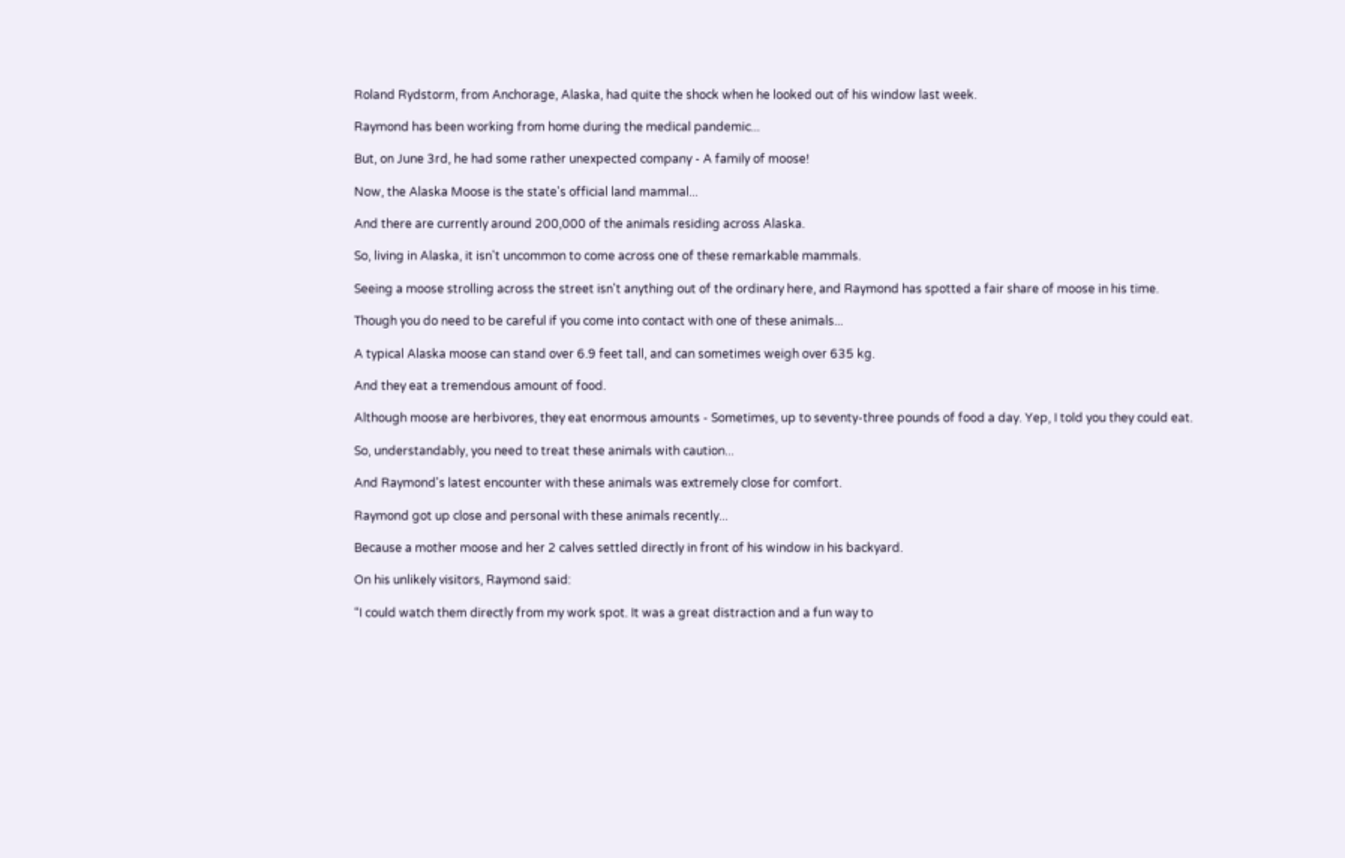Roland Rydstorm, from Anchorage, Alaska, had quite the shock when he looked out of his window last week.

Raymond has been working from home during the medical pandemic...

But, on June 3rd, he had some rather unexpected company - A family of moose!

Now, the Alaska Moose is the state's official land mammal...

And there are currently around 200,000 of the animals residing across Alaska.

So, living in Alaska, it isn't uncommon to come across one of these remarkable mammals.

Seeing a moose strolling across the street isn't anything out of the ordinary here, and Raymond has spotted a fair share of moose in his time.

Though you do need to be careful if you come into contact with one of these animals...

A typical Alaska moose can stand over 6.9 feet tall, and can sometimes weigh over 635 kg.

And they eat a tremendous amount of food.

Although moose are herbivores, they eat enormous amounts - Sometimes, up to seventy-three pounds of food a day. Yep, I told you they could eat.

So, understandably, you need to treat these animals with caution...

And Raymond's latest encounter with these animals was extremely close for comfort.

Raymond got up close and personal with these animals recently...

Because a mother moose and her 2 calves settled directly in front of his window in his backyard.

On his unlikely visitors, Raymond said:

“I could watch them directly from my work spot. It was a great distraction and a fun way to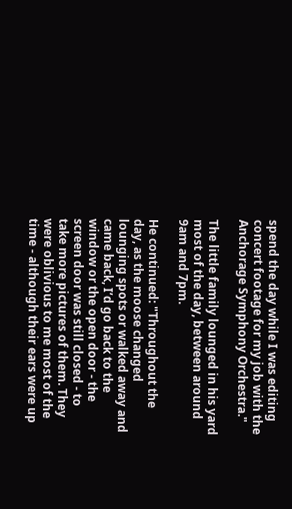spend the day while I was editing concert footage for my job with the Anchorage Symphony Orchestra."

The little family lounged in his yard most of the day, between around 9am and 7pm.

He continued: "Throughout the day, as the moose changed lounging spots or walked away and came back, I’d go back to the window or the open door - the screen door was still closed - to take more pictures of them. They were oblivious to me most of the time - although their ears were up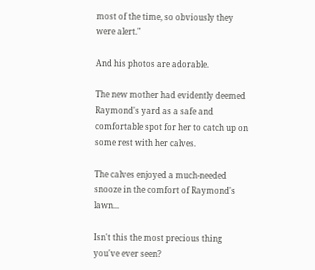most of the time, so obviously they were alert."

And his photos are adorable.

The new mother had evidently deemed Raymond's yard as a safe and comfortable spot for her to catch up on some rest with her calves.

The calves enjoyed a much-needed snooze in the comfort of Raymond's lawn...

Isn't this the most precious thing you've ever seen?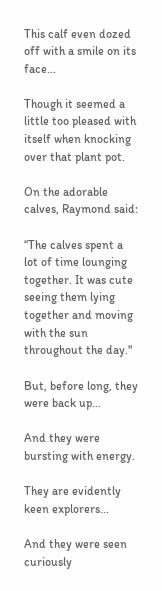This calf even dozed off with a smile on its face...

Though it seemed a little too pleased with itself when knocking over that plant pot.

On the adorable calves, Raymond said:

“The calves spent a lot of time lounging together. It was cute seeing them lying together and moving with the sun throughout the day."

But, before long, they were back up...

And they were bursting with energy.

They are evidently keen explorers...

And they were seen curiously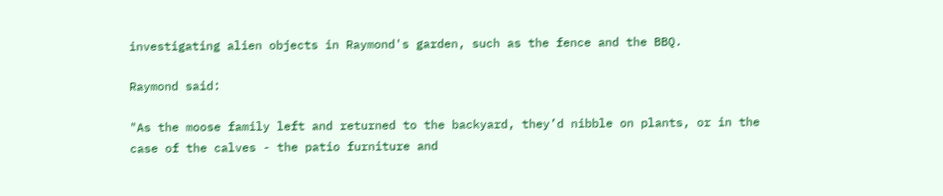investigating alien objects in Raymond's garden, such as the fence and the BBQ.

Raymond said:

"As the moose family left and returned to the backyard, they’d nibble on plants, or in the case of the calves - the patio furniture and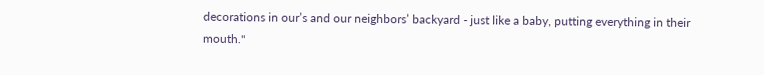decorations in our’s and our neighbors’ backyard - just like a baby, putting everything in their mouth."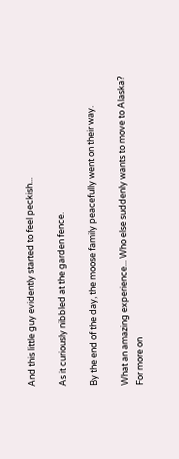And this little guy evidently started to feel peckish...

As it curiously nibbled at the garden fence.

By the end of the day, the moose family peacefully went on their way.

What an amazing experience... Who else suddenly wants to move to Alaska? For more on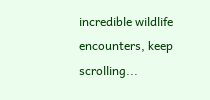incredible wildlife encounters, keep scrolling...